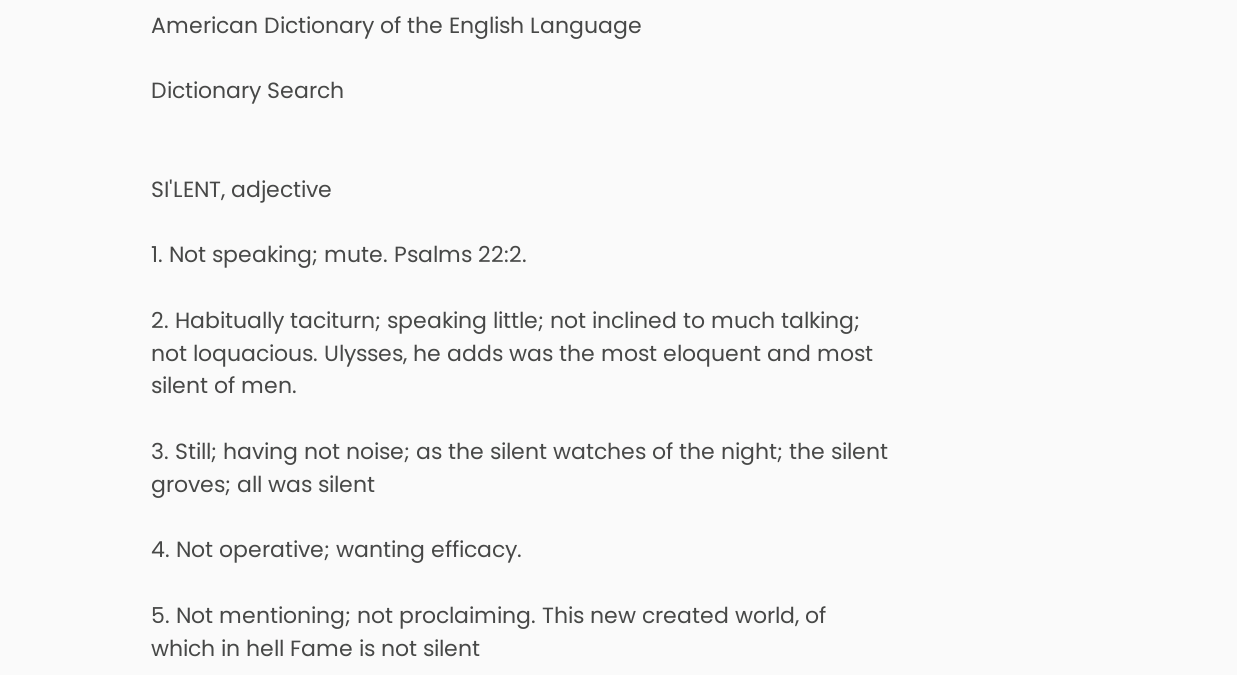American Dictionary of the English Language

Dictionary Search


SI'LENT, adjective

1. Not speaking; mute. Psalms 22:2.

2. Habitually taciturn; speaking little; not inclined to much talking; not loquacious. Ulysses, he adds was the most eloquent and most silent of men.

3. Still; having not noise; as the silent watches of the night; the silent groves; all was silent

4. Not operative; wanting efficacy.

5. Not mentioning; not proclaiming. This new created world, of which in hell Fame is not silent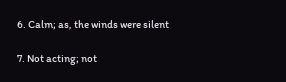6. Calm; as, the winds were silent

7. Not acting; not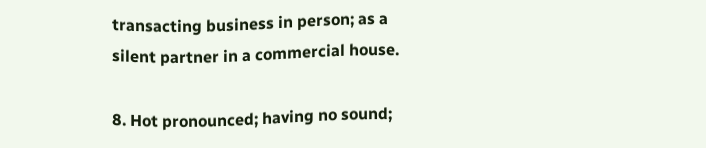transacting business in person; as a silent partner in a commercial house.

8. Hot pronounced; having no sound;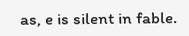as, e is silent in fable.